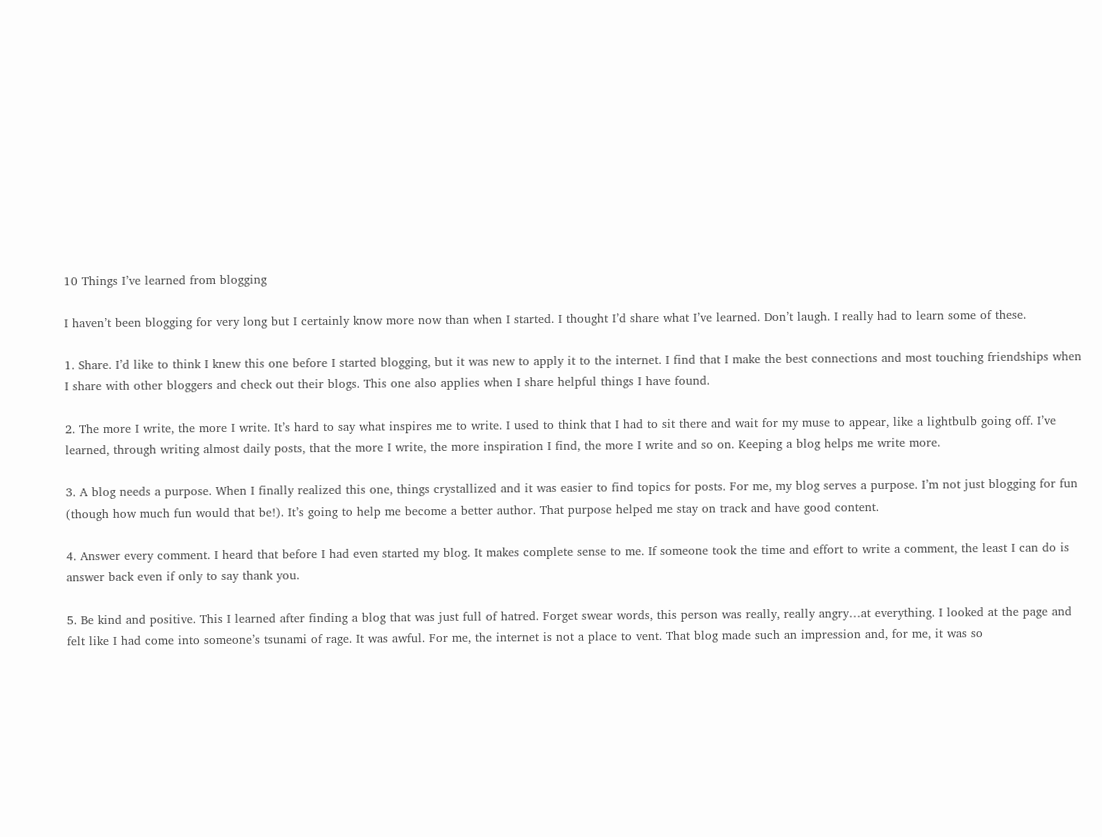10 Things I’ve learned from blogging

I haven’t been blogging for very long but I certainly know more now than when I started. I thought I’d share what I’ve learned. Don’t laugh. I really had to learn some of these.

1. Share. I’d like to think I knew this one before I started blogging, but it was new to apply it to the internet. I find that I make the best connections and most touching friendships when I share with other bloggers and check out their blogs. This one also applies when I share helpful things I have found.

2. The more I write, the more I write. It’s hard to say what inspires me to write. I used to think that I had to sit there and wait for my muse to appear, like a lightbulb going off. I’ve learned, through writing almost daily posts, that the more I write, the more inspiration I find, the more I write and so on. Keeping a blog helps me write more.

3. A blog needs a purpose. When I finally realized this one, things crystallized and it was easier to find topics for posts. For me, my blog serves a purpose. I’m not just blogging for fun (though how much fun would that be!). It’s going to help me become a better author. That purpose helped me stay on track and have good content.

4. Answer every comment. I heard that before I had even started my blog. It makes complete sense to me. If someone took the time and effort to write a comment, the least I can do is answer back even if only to say thank you.

5. Be kind and positive. This I learned after finding a blog that was just full of hatred. Forget swear words, this person was really, really angry…at everything. I looked at the page and felt like I had come into someone’s tsunami of rage. It was awful. For me, the internet is not a place to vent. That blog made such an impression and, for me, it was so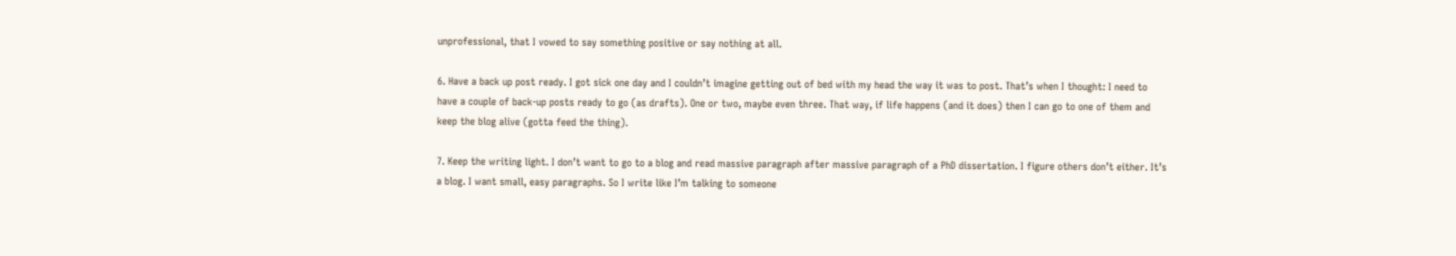unprofessional, that I vowed to say something positive or say nothing at all.

6. Have a back up post ready. I got sick one day and I couldn’t imagine getting out of bed with my head the way it was to post. That’s when I thought: I need to have a couple of back-up posts ready to go (as drafts). One or two, maybe even three. That way, if life happens (and it does) then I can go to one of them and keep the blog alive (gotta feed the thing).

7. Keep the writing light. I don’t want to go to a blog and read massive paragraph after massive paragraph of a PhD dissertation. I figure others don’t either. It’s a blog. I want small, easy paragraphs. So I write like I’m talking to someone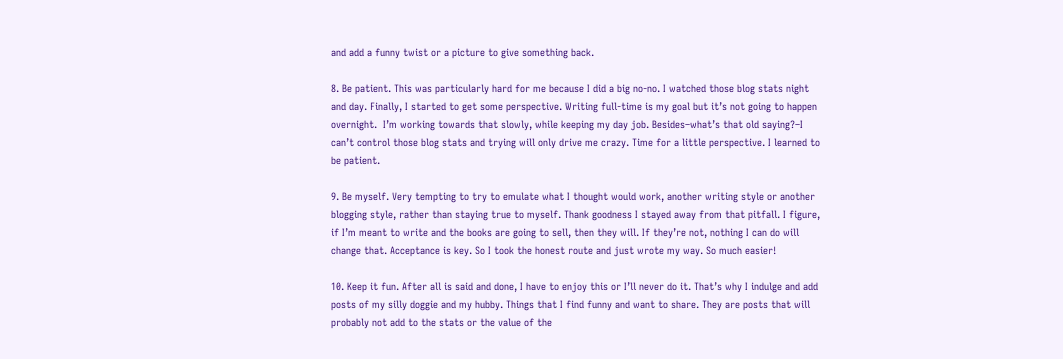and add a funny twist or a picture to give something back.

8. Be patient. This was particularly hard for me because I did a big no-no. I watched those blog stats night and day. Finally, I started to get some perspective. Writing full-time is my goal but it’s not going to happen overnight.  I’m working towards that slowly, while keeping my day job. Besides–what’s that old saying?–I can’t control those blog stats and trying will only drive me crazy. Time for a little perspective. I learned to be patient.

9. Be myself. Very tempting to try to emulate what I thought would work, another writing style or another blogging style, rather than staying true to myself. Thank goodness I stayed away from that pitfall. I figure, if I’m meant to write and the books are going to sell, then they will. If they’re not, nothing I can do will change that. Acceptance is key. So I took the honest route and just wrote my way. So much easier!

10. Keep it fun. After all is said and done, I have to enjoy this or I’ll never do it. That’s why I indulge and add posts of my silly doggie and my hubby. Things that I find funny and want to share. They are posts that will probably not add to the stats or the value of the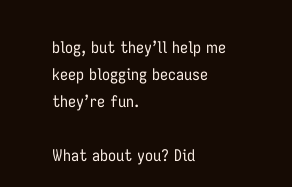blog, but they’ll help me keep blogging because they’re fun.

What about you? Did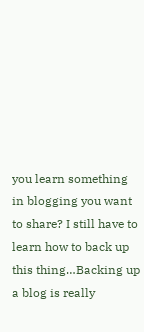you learn something in blogging you want to share? I still have to learn how to back up this thing…Backing up a blog is really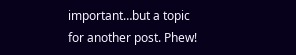important…but a topic for another post. Phew!